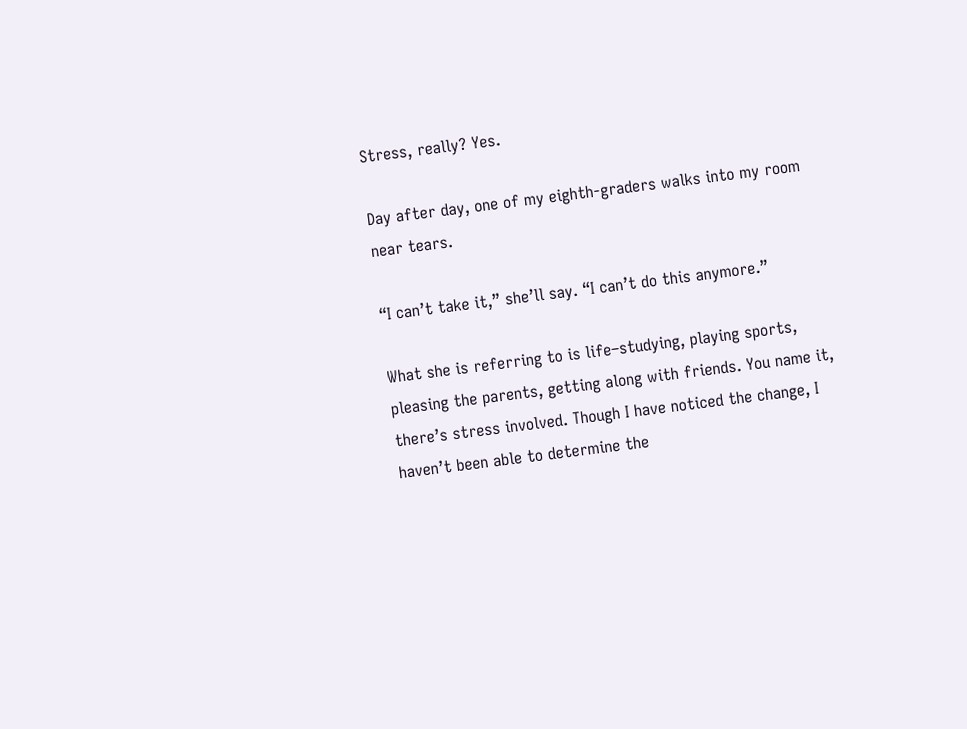Stress, really? Yes.

Day after day, one of my eighth-graders walks into my room near tears.

“I can’t take it,” she’ll say. “I can’t do this anymore.”

What she is referring to is life–studying, playing sports, pleasing the parents, getting along with friends. You name it, there’s stress involved. Though I have noticed the change, I haven’t been able to determine the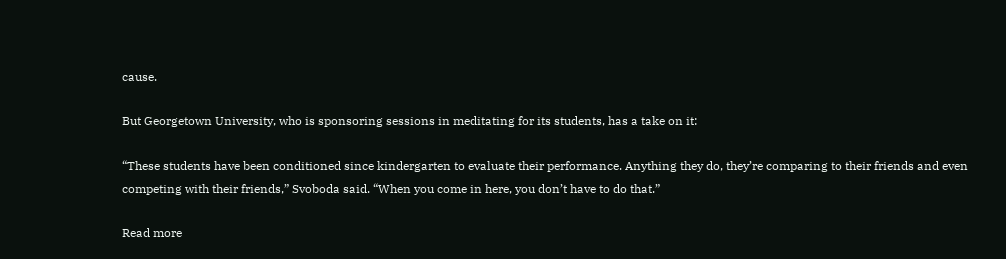cause.

But Georgetown University, who is sponsoring sessions in meditating for its students, has a take on it:

“These students have been conditioned since kindergarten to evaluate their performance. Anything they do, they’re comparing to their friends and even competing with their friends,” Svoboda said. “When you come in here, you don’t have to do that.”

Read more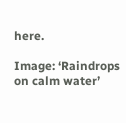here.

Image: ‘Raindrops on calm water’